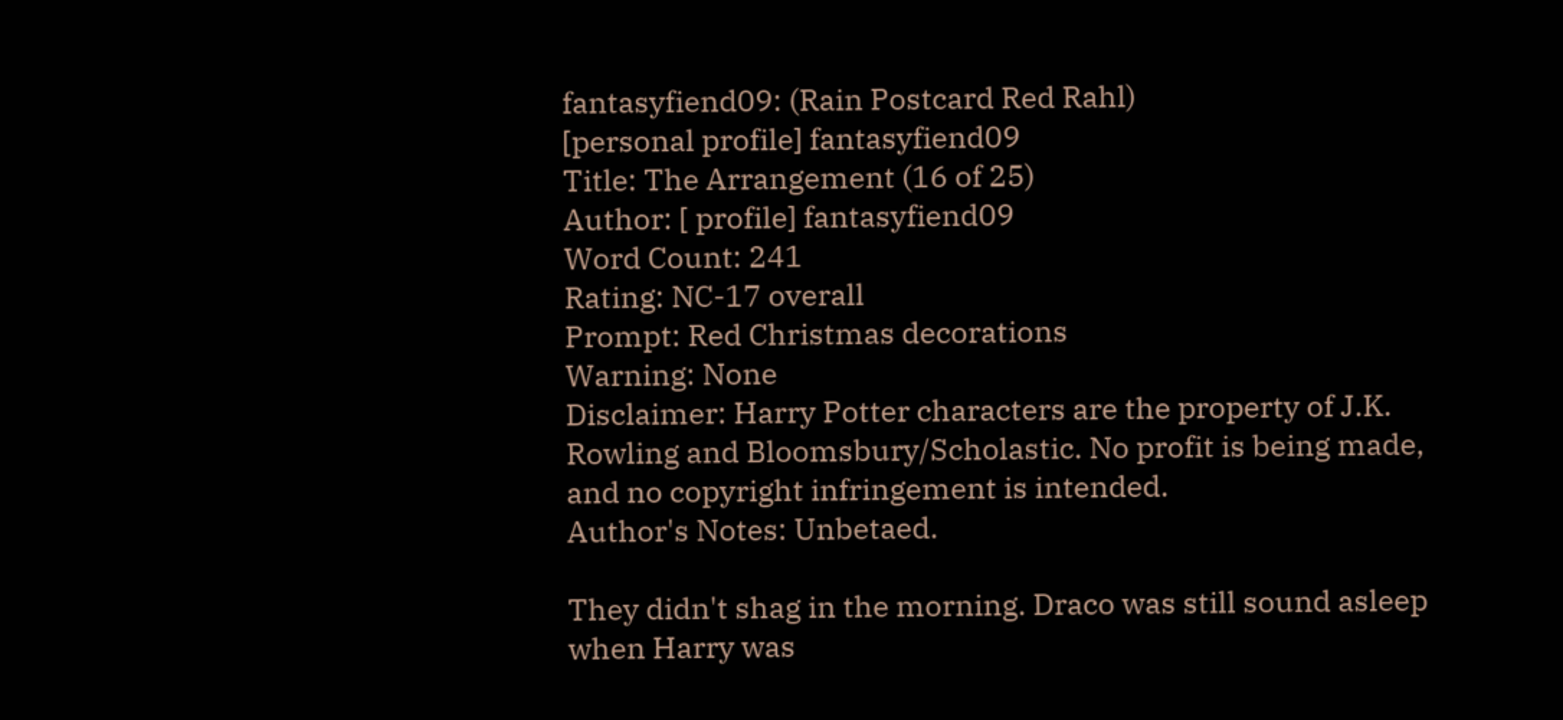fantasyfiend09: (Rain Postcard Red Rahl)
[personal profile] fantasyfiend09
Title: The Arrangement (16 of 25)
Author: [ profile] fantasyfiend09
Word Count: 241
Rating: NC-17 overall
Prompt: Red Christmas decorations
Warning: None
Disclaimer: Harry Potter characters are the property of J.K. Rowling and Bloomsbury/Scholastic. No profit is being made, and no copyright infringement is intended.
Author's Notes: Unbetaed.

They didn't shag in the morning. Draco was still sound asleep when Harry was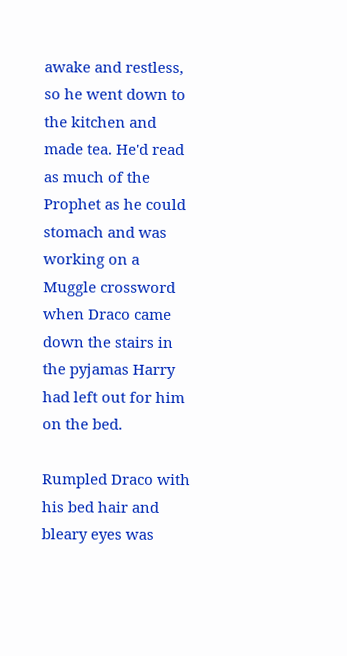awake and restless, so he went down to the kitchen and made tea. He'd read as much of the Prophet as he could stomach and was working on a Muggle crossword when Draco came down the stairs in the pyjamas Harry had left out for him on the bed.

Rumpled Draco with his bed hair and bleary eyes was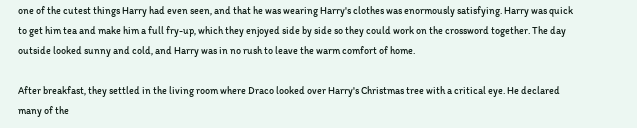one of the cutest things Harry had even seen, and that he was wearing Harry's clothes was enormously satisfying. Harry was quick to get him tea and make him a full fry-up, which they enjoyed side by side so they could work on the crossword together. The day outside looked sunny and cold, and Harry was in no rush to leave the warm comfort of home.

After breakfast, they settled in the living room where Draco looked over Harry's Christmas tree with a critical eye. He declared many of the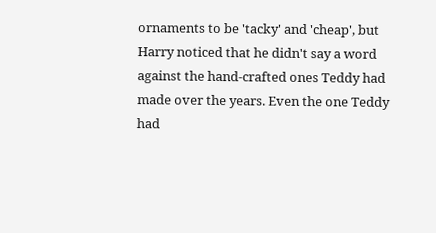ornaments to be 'tacky' and 'cheap', but Harry noticed that he didn't say a word against the hand-crafted ones Teddy had made over the years. Even the one Teddy had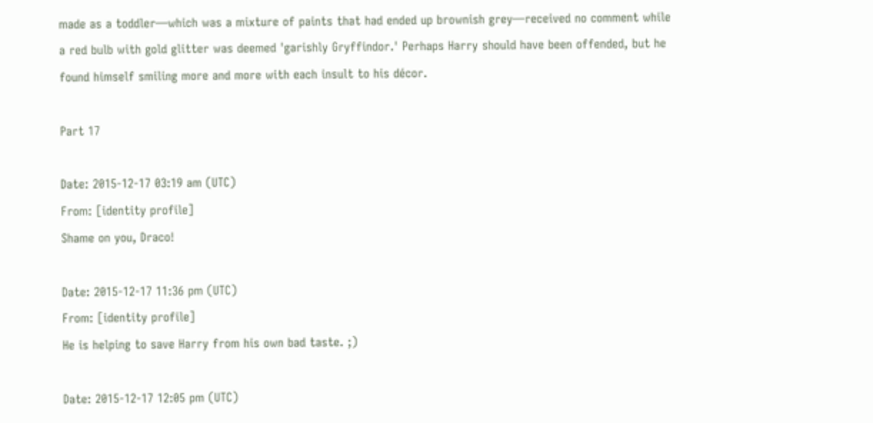made as a toddler—which was a mixture of paints that had ended up brownish grey—received no comment while a red bulb with gold glitter was deemed 'garishly Gryffindor.' Perhaps Harry should have been offended, but he found himself smiling more and more with each insult to his décor.

Part 17

Date: 2015-12-17 03:19 am (UTC)
From: [identity profile]
Shame on you, Draco!

Date: 2015-12-17 11:36 pm (UTC)
From: [identity profile]
He is helping to save Harry from his own bad taste. ;)

Date: 2015-12-17 12:05 pm (UTC)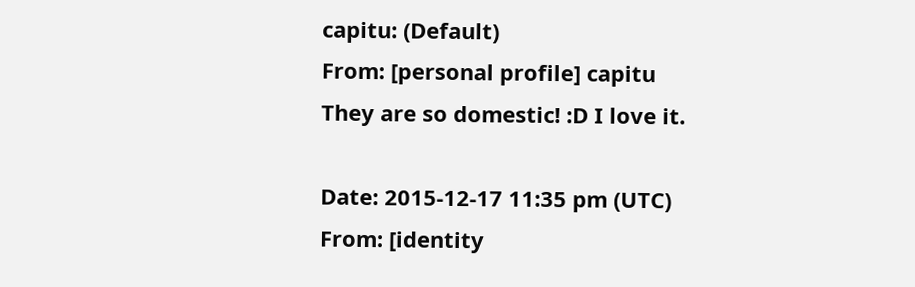capitu: (Default)
From: [personal profile] capitu
They are so domestic! :D I love it.

Date: 2015-12-17 11:35 pm (UTC)
From: [identity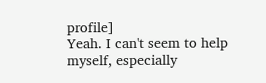profile]
Yeah. I can't seem to help myself, especially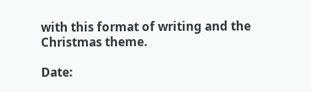with this format of writing and the Christmas theme.

Date: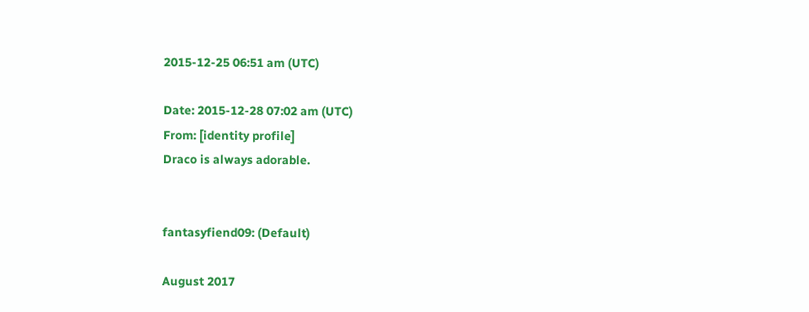2015-12-25 06:51 am (UTC)

Date: 2015-12-28 07:02 am (UTC)
From: [identity profile]
Draco is always adorable.


fantasyfiend09: (Default)

August 2017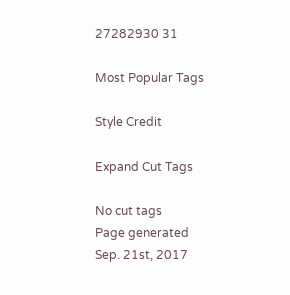27282930 31

Most Popular Tags

Style Credit

Expand Cut Tags

No cut tags
Page generated Sep. 21st, 2017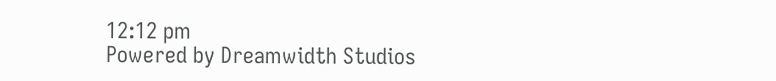12:12 pm
Powered by Dreamwidth Studios